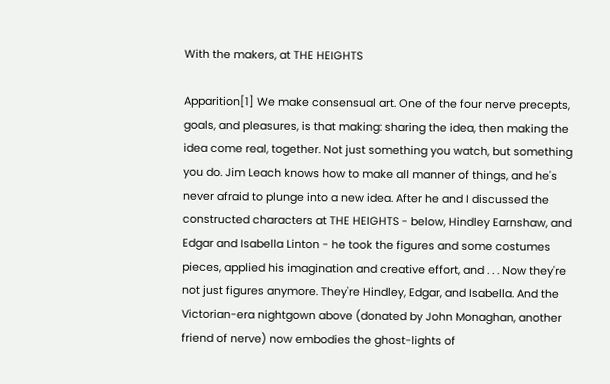With the makers, at THE HEIGHTS

Apparition[1] We make consensual art. One of the four nerve precepts, goals, and pleasures, is that making: sharing the idea, then making the idea come real, together. Not just something you watch, but something you do. Jim Leach knows how to make all manner of things, and he's never afraid to plunge into a new idea. After he and I discussed the constructed characters at THE HEIGHTS - below, Hindley Earnshaw, and Edgar and Isabella Linton - he took the figures and some costumes pieces, applied his imagination and creative effort, and . . . Now they're not just figures anymore. They're Hindley, Edgar, and Isabella. And the Victorian-era nightgown above (donated by John Monaghan, another friend of nerve) now embodies the ghost-lights of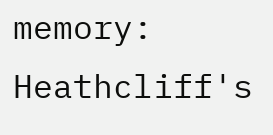memory: Heathcliff's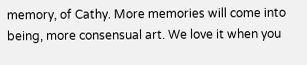memory, of Cathy. More memories will come into being, more consensual art. We love it when you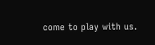come to play with us.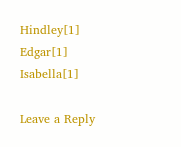Hindley[1] Edgar[1] Isabella[1]

Leave a Reply